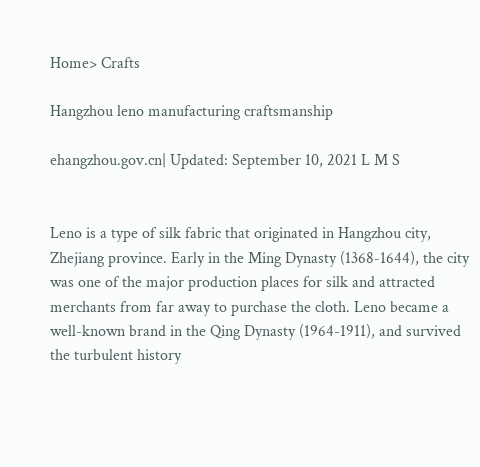Home> Crafts

Hangzhou leno manufacturing craftsmanship

ehangzhou.gov.cn| Updated: September 10, 2021 L M S


Leno is a type of silk fabric that originated in Hangzhou city, Zhejiang province. Early in the Ming Dynasty (1368-1644), the city was one of the major production places for silk and attracted merchants from far away to purchase the cloth. Leno became a well-known brand in the Qing Dynasty (1964-1911), and survived the turbulent history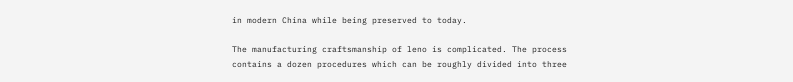in modern China while being preserved to today.

The manufacturing craftsmanship of leno is complicated. The process contains a dozen procedures which can be roughly divided into three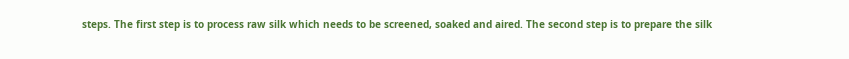steps. The first step is to process raw silk which needs to be screened, soaked and aired. The second step is to prepare the silk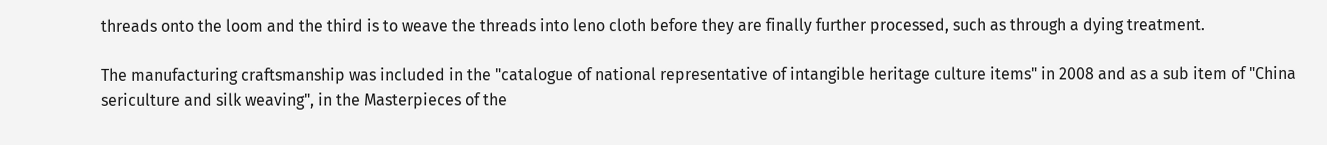threads onto the loom and the third is to weave the threads into leno cloth before they are finally further processed, such as through a dying treatment.

The manufacturing craftsmanship was included in the "catalogue of national representative of intangible heritage culture items" in 2008 and as a sub item of "China sericulture and silk weaving", in the Masterpieces of the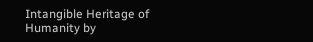Intangible Heritage of Humanity by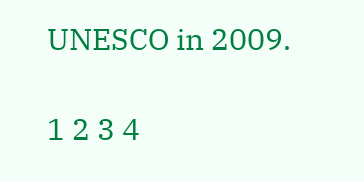UNESCO in 2009.

1 2 3 4